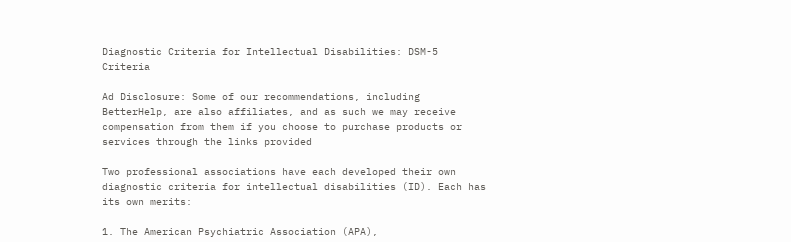Diagnostic Criteria for Intellectual Disabilities: DSM-5 Criteria

Ad Disclosure: Some of our recommendations, including BetterHelp, are also affiliates, and as such we may receive compensation from them if you choose to purchase products or services through the links provided

Two professional associations have each developed their own diagnostic criteria for intellectual disabilities (ID). Each has its own merits:

1. The American Psychiatric Association (APA),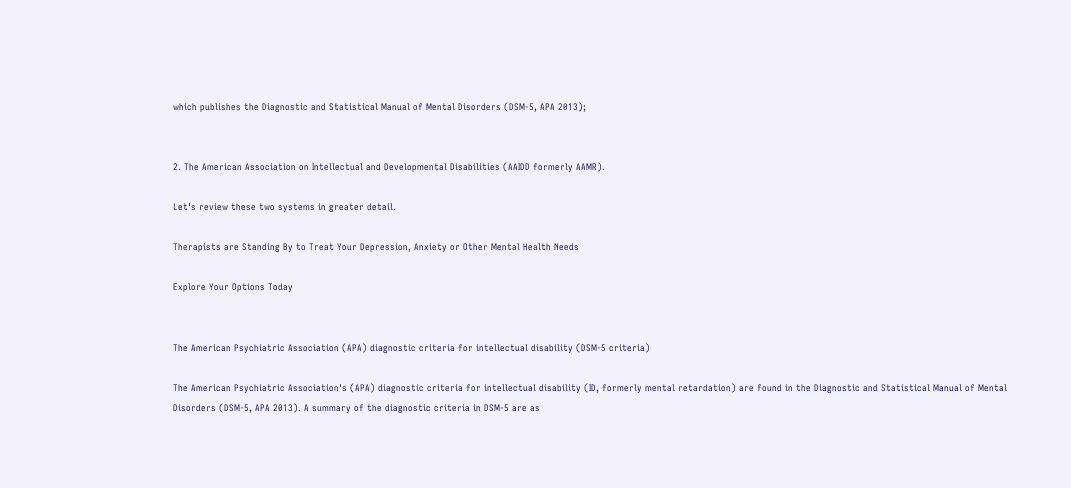which publishes the Diagnostic and Statistical Manual of Mental Disorders (DSM-5, APA 2013);


2. The American Association on Intellectual and Developmental Disabilities (AAIDD formerly AAMR).

Let's review these two systems in greater detail.

Therapists are Standing By to Treat Your Depression, Anxiety or Other Mental Health Needs

Explore Your Options Today


The American Psychiatric Association (APA) diagnostic criteria for intellectual disability (DSM-5 criteria)

The American Psychiatric Association's (APA) diagnostic criteria for intellectual disability (ID, formerly mental retardation) are found in the Diagnostic and Statistical Manual of Mental Disorders (DSM-5, APA 2013). A summary of the diagnostic criteria in DSM-5 are as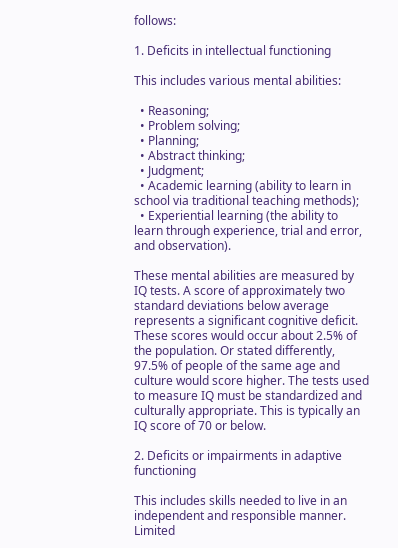follows:

1. Deficits in intellectual functioning

This includes various mental abilities:

  • Reasoning;
  • Problem solving;
  • Planning;
  • Abstract thinking;
  • Judgment;
  • Academic learning (ability to learn in school via traditional teaching methods);
  • Experiential learning (the ability to learn through experience, trial and error, and observation).

These mental abilities are measured by IQ tests. A score of approximately two standard deviations below average represents a significant cognitive deficit. These scores would occur about 2.5% of the population. Or stated differently, 97.5% of people of the same age and culture would score higher. The tests used to measure IQ must be standardized and culturally appropriate. This is typically an IQ score of 70 or below.

2. Deficits or impairments in adaptive functioning

This includes skills needed to live in an independent and responsible manner. Limited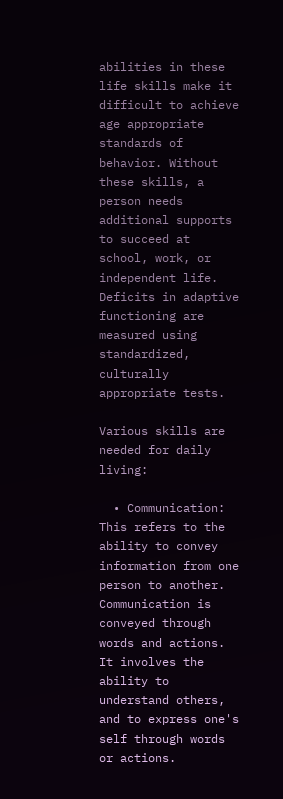abilities in these life skills make it difficult to achieve age appropriate standards of behavior. Without these skills, a person needs additional supports to succeed at school, work, or independent life. Deficits in adaptive functioning are measured using standardized, culturally appropriate tests.

Various skills are needed for daily living:

  • Communication: This refers to the ability to convey information from one person to another. Communication is conveyed through words and actions. It involves the ability to understand others, and to express one's self through words or actions.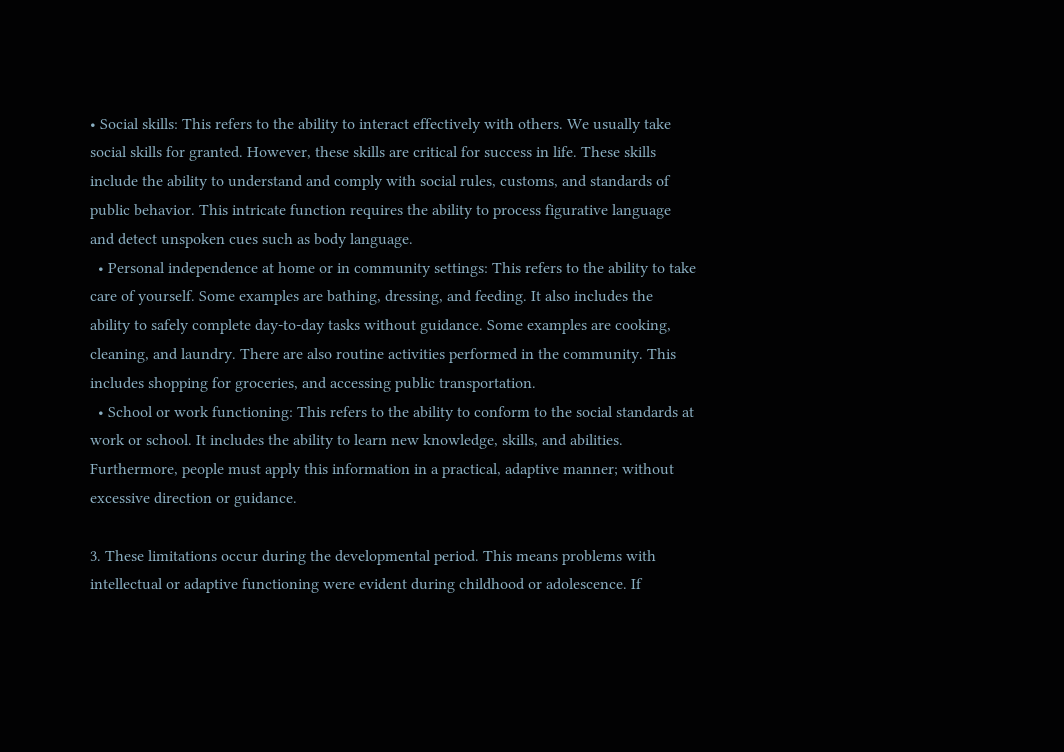• Social skills: This refers to the ability to interact effectively with others. We usually take social skills for granted. However, these skills are critical for success in life. These skills include the ability to understand and comply with social rules, customs, and standards of public behavior. This intricate function requires the ability to process figurative language and detect unspoken cues such as body language.
  • Personal independence at home or in community settings: This refers to the ability to take care of yourself. Some examples are bathing, dressing, and feeding. It also includes the ability to safely complete day-to-day tasks without guidance. Some examples are cooking, cleaning, and laundry. There are also routine activities performed in the community. This includes shopping for groceries, and accessing public transportation.
  • School or work functioning: This refers to the ability to conform to the social standards at work or school. It includes the ability to learn new knowledge, skills, and abilities. Furthermore, people must apply this information in a practical, adaptive manner; without excessive direction or guidance.

3. These limitations occur during the developmental period. This means problems with intellectual or adaptive functioning were evident during childhood or adolescence. If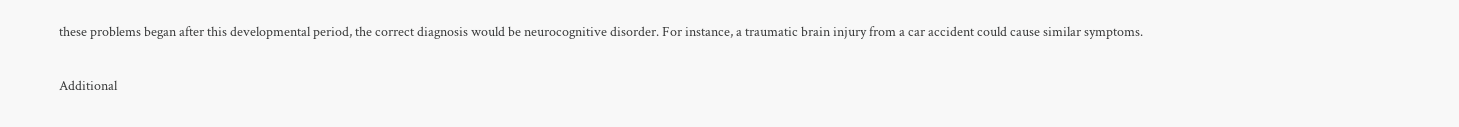these problems began after this developmental period, the correct diagnosis would be neurocognitive disorder. For instance, a traumatic brain injury from a car accident could cause similar symptoms.

Additional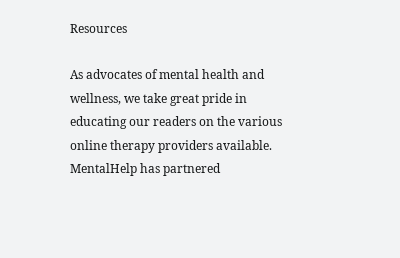Resources

As advocates of mental health and wellness, we take great pride in educating our readers on the various online therapy providers available. MentalHelp has partnered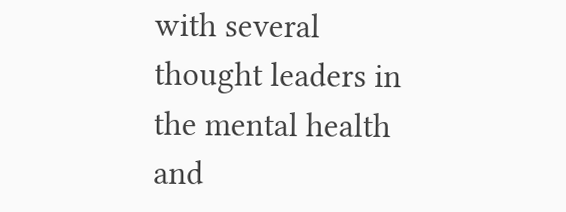with several thought leaders in the mental health and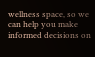wellness space, so we can help you make informed decisions on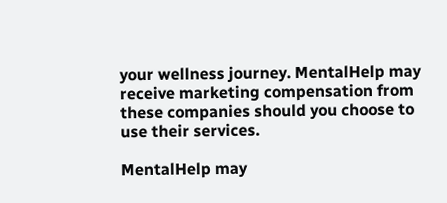your wellness journey. MentalHelp may receive marketing compensation from these companies should you choose to use their services.

MentalHelp may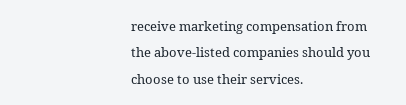receive marketing compensation from the above-listed companies should you choose to use their services.